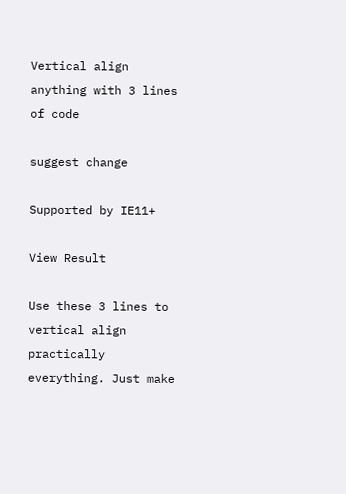Vertical align anything with 3 lines of code

suggest change

Supported by IE11+

View Result

Use these 3 lines to vertical align practically everything. Just make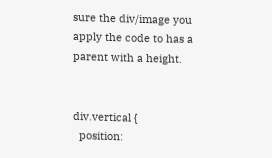sure the div/image you apply the code to has a parent with a height.


div.vertical {
  position: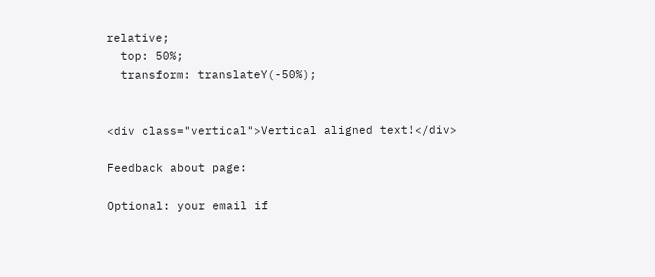relative;
  top: 50%;
  transform: translateY(-50%);


<div class="vertical">Vertical aligned text!</div>

Feedback about page:

Optional: your email if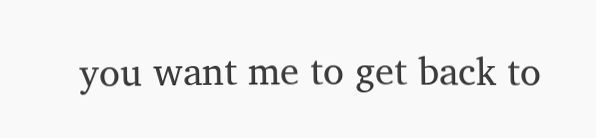you want me to get back to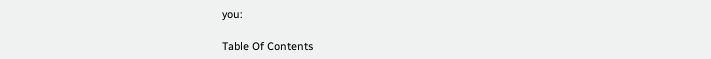you:

Table Of Contents